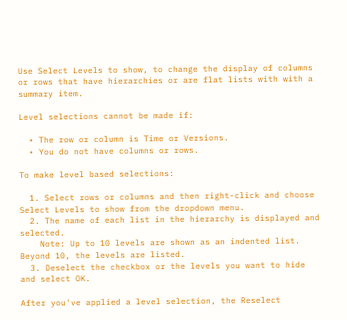Use Select Levels to show, to change the display of columns or rows that have hierarchies or are flat lists with with a summary item.

Level selections cannot be made if:

  • The row or column is Time or Versions.
  • You do not have columns or rows.

To make level based selections:

  1. Select rows or columns and then right-click and choose Select Levels to show from the dropdown menu.
  2. The name of each list in the hierarchy is displayed and selected.
    Note: Up to 10 levels are shown as an indented list. Beyond 10, the levels are listed.
  3. Deselect the checkbox or the levels you want to hide and select OK.

After you've applied a level selection, the Reselect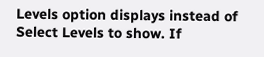Levels option displays instead of Select Levels to show. If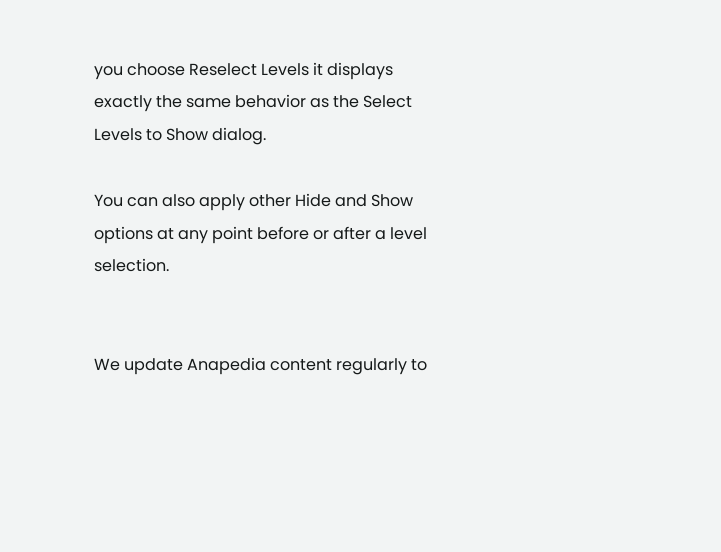you choose Reselect Levels it displays exactly the same behavior as the Select Levels to Show dialog.

You can also apply other Hide and Show options at any point before or after a level selection.


We update Anapedia content regularly to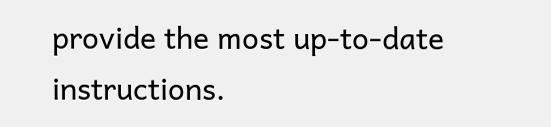provide the most up-to-date instructions.